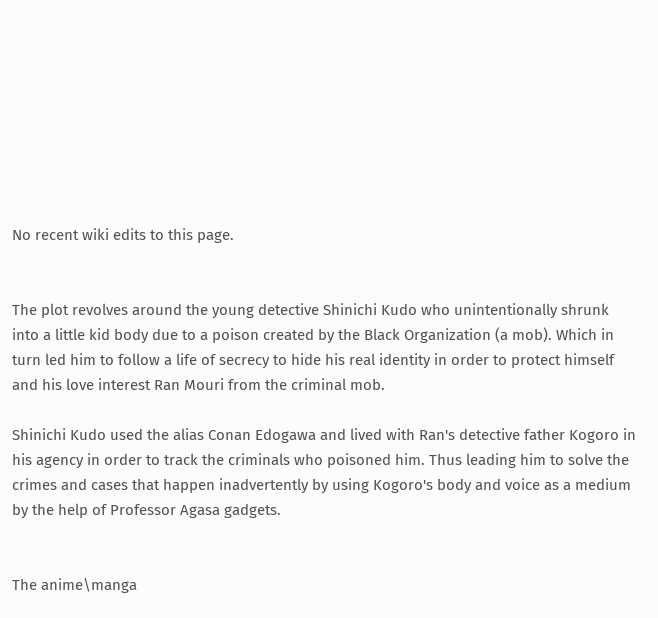No recent wiki edits to this page.


The plot revolves around the young detective Shinichi Kudo who unintentionally shrunk into a little kid body due to a poison created by the Black Organization (a mob). Which in turn led him to follow a life of secrecy to hide his real identity in order to protect himself and his love interest Ran Mouri from the criminal mob.

Shinichi Kudo used the alias Conan Edogawa and lived with Ran's detective father Kogoro in his agency in order to track the criminals who poisoned him. Thus leading him to solve the crimes and cases that happen inadvertently by using Kogoro's body and voice as a medium by the help of Professor Agasa gadgets.


The anime\manga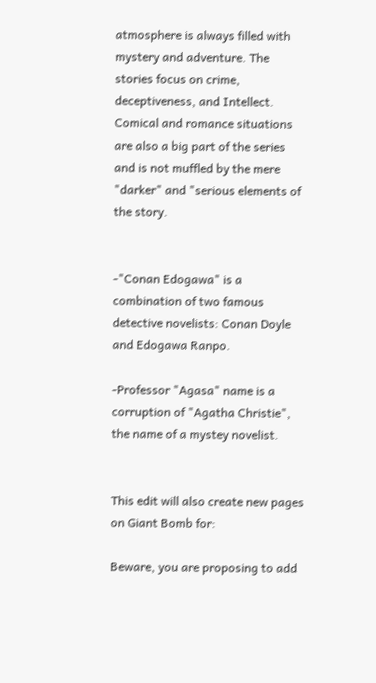atmosphere is always filled with mystery and adventure. The stories focus on crime, deceptiveness, and Intellect. Comical and romance situations are also a big part of the series and is not muffled by the mere "darker" and "serious elements of the story.


-"Conan Edogawa" is a combination of two famous detective novelists: Conan Doyle and Edogawa Ranpo.

-Professor "Agasa" name is a corruption of "Agatha Christie", the name of a mystey novelist.


This edit will also create new pages on Giant Bomb for:

Beware, you are proposing to add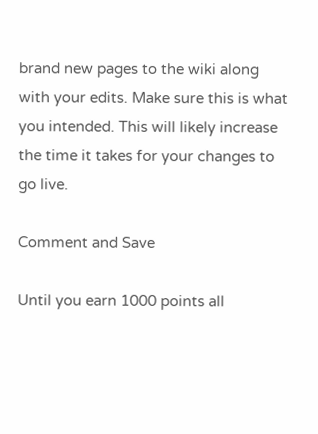brand new pages to the wiki along with your edits. Make sure this is what you intended. This will likely increase the time it takes for your changes to go live.

Comment and Save

Until you earn 1000 points all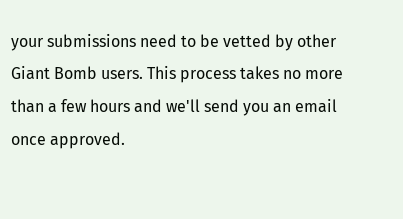your submissions need to be vetted by other Giant Bomb users. This process takes no more than a few hours and we'll send you an email once approved.